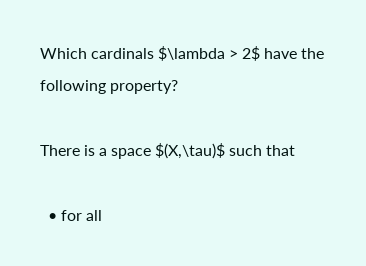Which cardinals $\lambda > 2$ have the following property?

There is a space $(X,\tau)$ such that

  • for all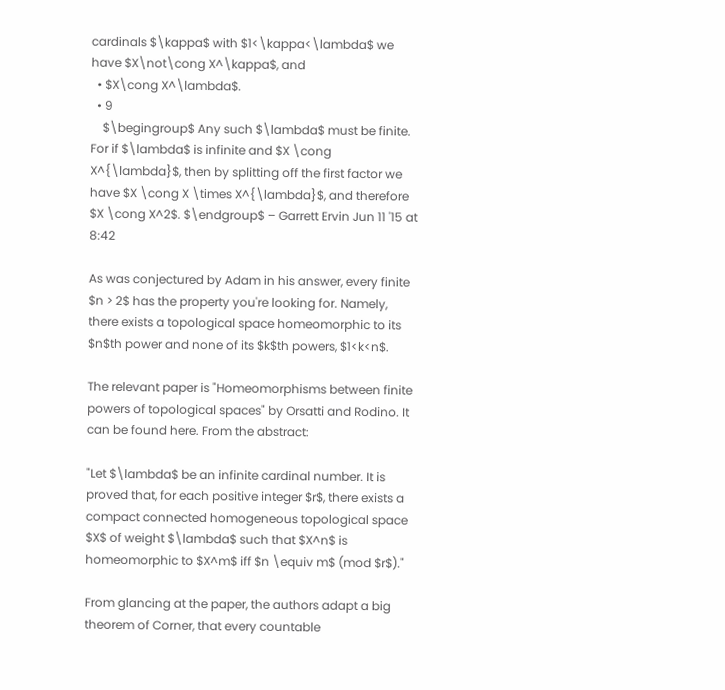cardinals $\kappa$ with $1<\kappa<\lambda$ we have $X\not\cong X^\kappa$, and
  • $X\cong X^\lambda$.
  • 9
    $\begingroup$ Any such $\lambda$ must be finite. For if $\lambda$ is infinite and $X \cong X^{\lambda}$, then by splitting off the first factor we have $X \cong X \times X^{\lambda}$, and therefore $X \cong X^2$. $\endgroup$ – Garrett Ervin Jun 11 '15 at 8:42

As was conjectured by Adam in his answer, every finite $n > 2$ has the property you're looking for. Namely, there exists a topological space homeomorphic to its $n$th power and none of its $k$th powers, $1<k<n$.

The relevant paper is "Homeomorphisms between finite powers of topological spaces" by Orsatti and Rodino. It can be found here. From the abstract:

"Let $\lambda$ be an infinite cardinal number. It is proved that, for each positive integer $r$, there exists a compact connected homogeneous topological space $X$ of weight $\lambda$ such that $X^n$ is homeomorphic to $X^m$ iff $n \equiv m$ (mod $r$)."

From glancing at the paper, the authors adapt a big theorem of Corner, that every countable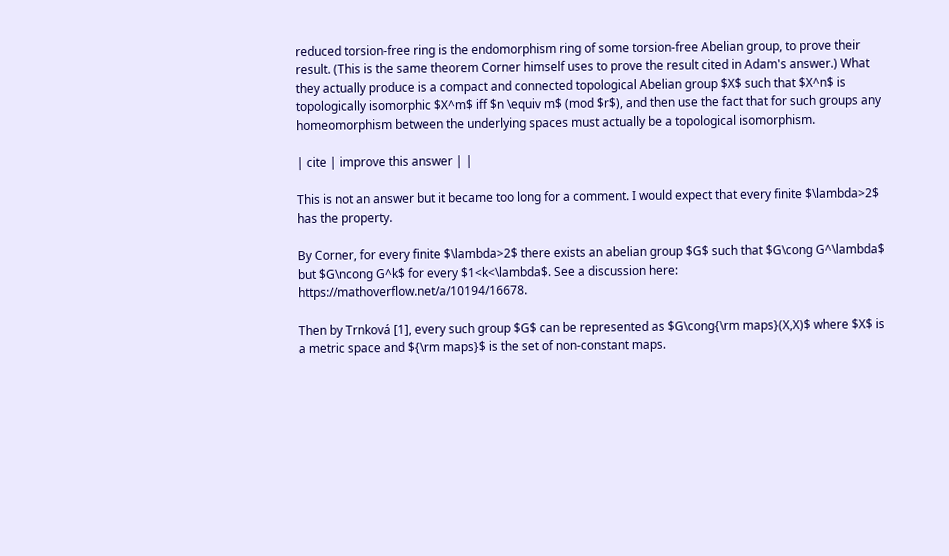reduced torsion-free ring is the endomorphism ring of some torsion-free Abelian group, to prove their result. (This is the same theorem Corner himself uses to prove the result cited in Adam's answer.) What they actually produce is a compact and connected topological Abelian group $X$ such that $X^n$ is topologically isomorphic $X^m$ iff $n \equiv m$ (mod $r$), and then use the fact that for such groups any homeomorphism between the underlying spaces must actually be a topological isomorphism.

| cite | improve this answer | |

This is not an answer but it became too long for a comment. I would expect that every finite $\lambda>2$ has the property.

By Corner, for every finite $\lambda>2$ there exists an abelian group $G$ such that $G\cong G^\lambda$ but $G\ncong G^k$ for every $1<k<\lambda$. See a discussion here: https://mathoverflow.net/a/10194/16678.

Then by Trnková [1], every such group $G$ can be represented as $G\cong{\rm maps}(X,X)$ where $X$ is a metric space and ${\rm maps}$ is the set of non-constant maps.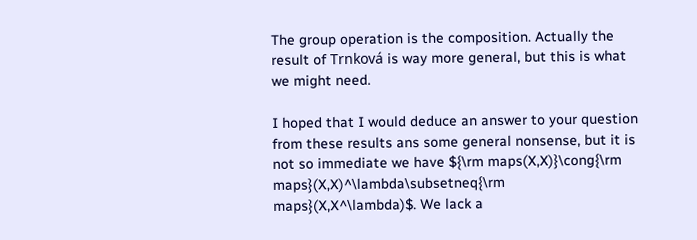The group operation is the composition. Actually the result of Trnková is way more general, but this is what we might need.

I hoped that I would deduce an answer to your question from these results ans some general nonsense, but it is not so immediate we have ${\rm maps(X,X)}\cong{\rm maps}(X,X)^\lambda\subsetneq{\rm maps}(X,X^\lambda)$. We lack a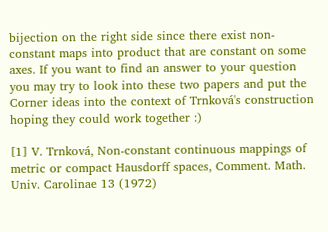bijection on the right side since there exist non-constant maps into product that are constant on some axes. If you want to find an answer to your question you may try to look into these two papers and put the Corner ideas into the context of Trnková's construction hoping they could work together :)

[1] V. Trnková, Non-constant continuous mappings of metric or compact Hausdorff spaces, Comment. Math. Univ. Carolinae 13 (1972)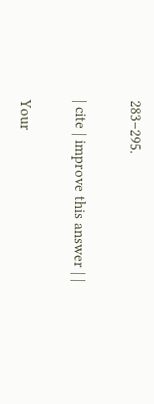283–295.

| cite | improve this answer | |

Your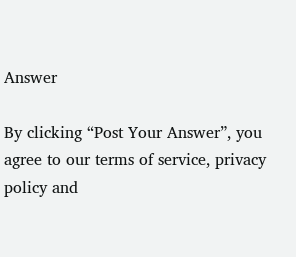Answer

By clicking “Post Your Answer”, you agree to our terms of service, privacy policy and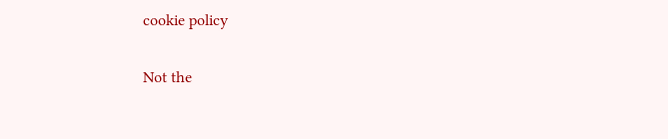cookie policy

Not the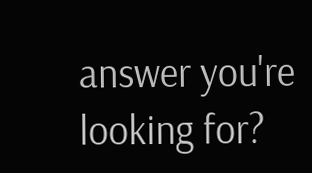answer you're looking for?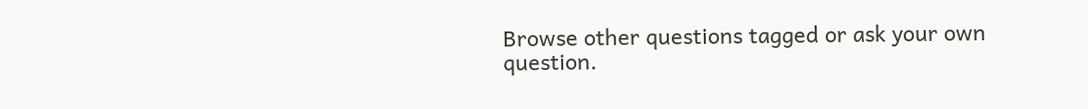Browse other questions tagged or ask your own question.